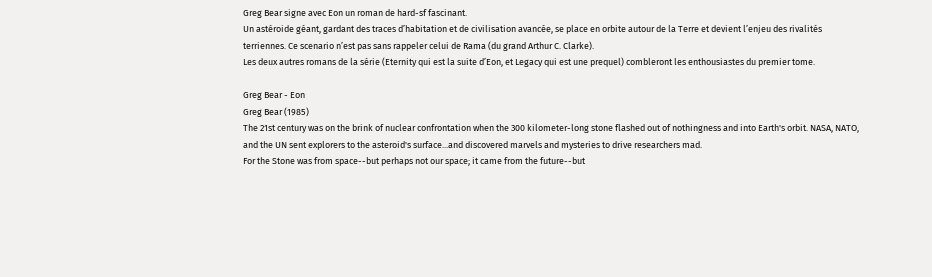Greg Bear signe avec Eon un roman de hard-sf fascinant.
Un astéroide géant, gardant des traces d’habitation et de civilisation avancée, se place en orbite autour de la Terre et devient l’enjeu des rivalités terriennes. Ce scenario n’est pas sans rappeler celui de Rama (du grand Arthur C. Clarke).
Les deux autres romans de la série (Eternity qui est la suite d’Eon, et Legacy qui est une prequel) combleront les enthousiastes du premier tome.

Greg Bear - Eon
Greg Bear (1985)
The 21st century was on the brink of nuclear confrontation when the 300 kilometer-long stone flashed out of nothingness and into Earth's orbit. NASA, NATO, and the UN sent explorers to the asteroid's surface...and discovered marvels and mysteries to drive researchers mad.
For the Stone was from space--but perhaps not our space; it came from the future--but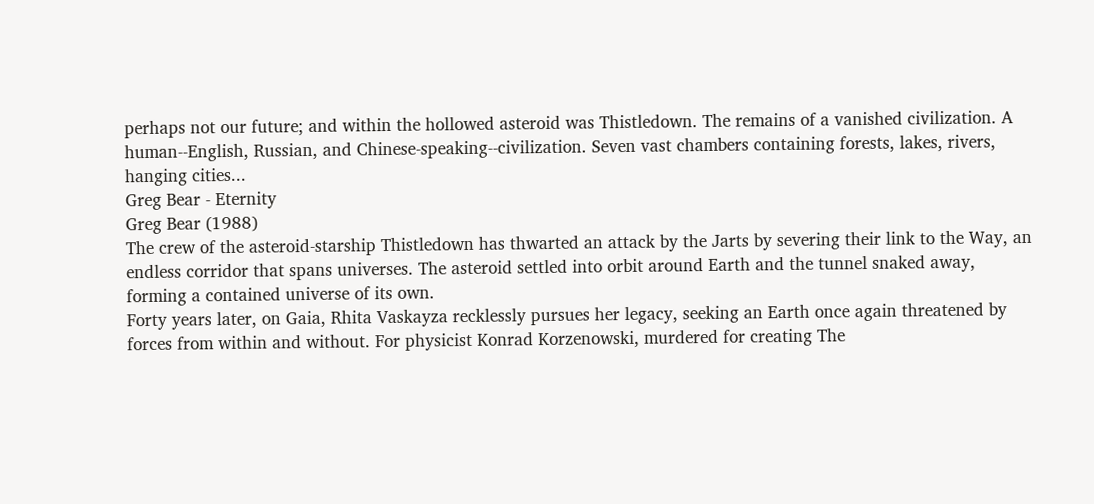perhaps not our future; and within the hollowed asteroid was Thistledown. The remains of a vanished civilization. A human--English, Russian, and Chinese-speaking--civilization. Seven vast chambers containing forests, lakes, rivers, hanging cities...
Greg Bear - Eternity
Greg Bear (1988)
The crew of the asteroid-starship Thistledown has thwarted an attack by the Jarts by severing their link to the Way, an endless corridor that spans universes. The asteroid settled into orbit around Earth and the tunnel snaked away, forming a contained universe of its own.
Forty years later, on Gaia, Rhita Vaskayza recklessly pursues her legacy, seeking an Earth once again threatened by forces from within and without. For physicist Konrad Korzenowski, murdered for creating The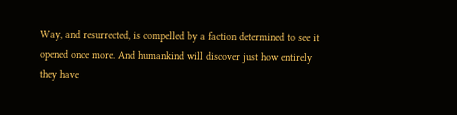Way, and resurrected, is compelled by a faction determined to see it opened once more. And humankind will discover just how entirely they have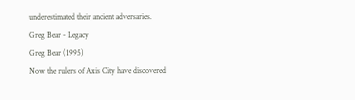underestimated their ancient adversaries.
Greg Bear - Legacy
Greg Bear (1995)
Now the rulers of Axis City have discovered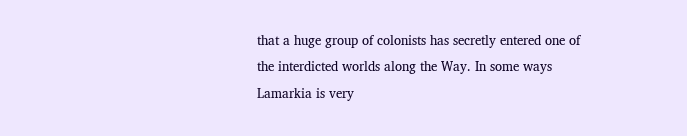that a huge group of colonists has secretly entered one of the interdicted worlds along the Way. In some ways Lamarkia is very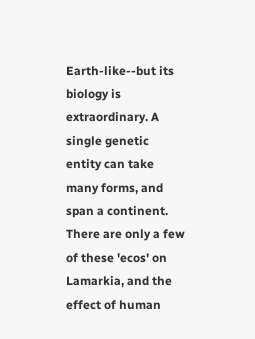Earth-like--but its biology is extraordinary. A single genetic entity can take many forms, and span a continent. There are only a few of these 'ecos' on Lamarkia, and the effect of human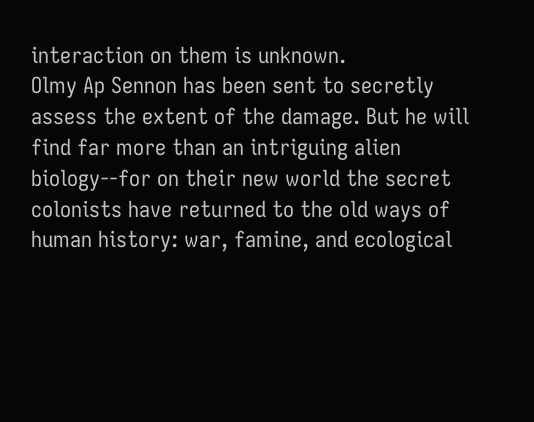interaction on them is unknown.
Olmy Ap Sennon has been sent to secretly assess the extent of the damage. But he will find far more than an intriguing alien biology--for on their new world the secret colonists have returned to the old ways of human history: war, famine, and ecological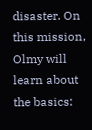disaster. On this mission, Olmy will learn about the basics: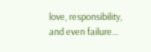love, responsibility, and even failure...